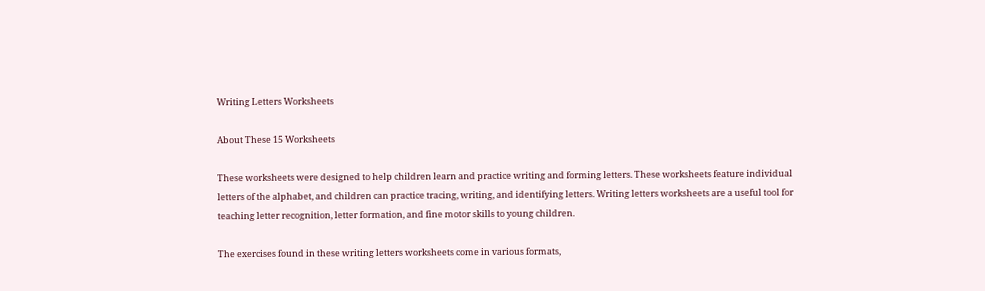Writing Letters Worksheets

About These 15 Worksheets

These worksheets were designed to help children learn and practice writing and forming letters. These worksheets feature individual letters of the alphabet, and children can practice tracing, writing, and identifying letters. Writing letters worksheets are a useful tool for teaching letter recognition, letter formation, and fine motor skills to young children.

The exercises found in these writing letters worksheets come in various formats,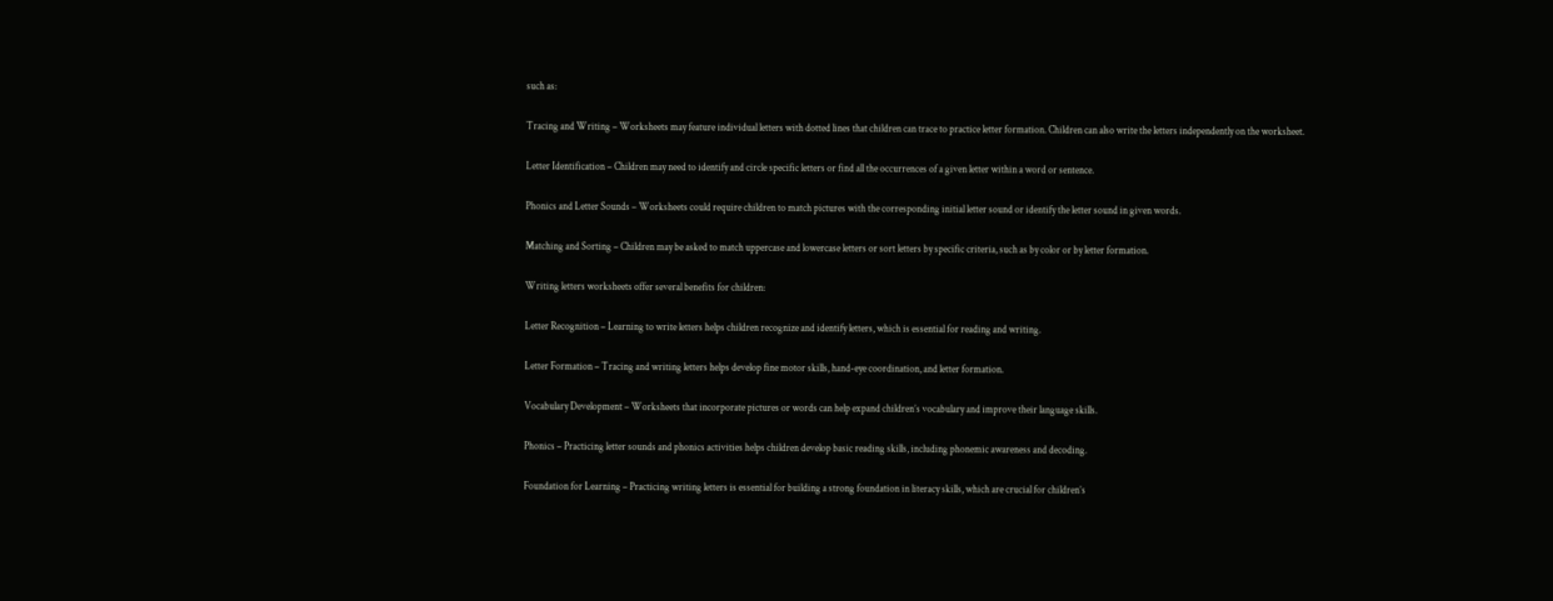such as:

Tracing and Writing – Worksheets may feature individual letters with dotted lines that children can trace to practice letter formation. Children can also write the letters independently on the worksheet.

Letter Identification – Children may need to identify and circle specific letters or find all the occurrences of a given letter within a word or sentence.

Phonics and Letter Sounds – Worksheets could require children to match pictures with the corresponding initial letter sound or identify the letter sound in given words.

Matching and Sorting – Children may be asked to match uppercase and lowercase letters or sort letters by specific criteria, such as by color or by letter formation.

Writing letters worksheets offer several benefits for children:

Letter Recognition – Learning to write letters helps children recognize and identify letters, which is essential for reading and writing.

Letter Formation – Tracing and writing letters helps develop fine motor skills, hand-eye coordination, and letter formation.

Vocabulary Development – Worksheets that incorporate pictures or words can help expand children’s vocabulary and improve their language skills.

Phonics – Practicing letter sounds and phonics activities helps children develop basic reading skills, including phonemic awareness and decoding.

Foundation for Learning – Practicing writing letters is essential for building a strong foundation in literacy skills, which are crucial for children’s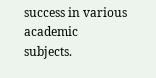success in various academic subjects.